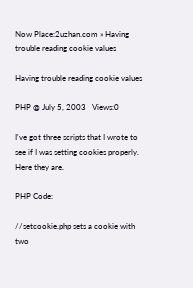Now Place:2uzhan.com » Having trouble reading cookie values

Having trouble reading cookie values

PHP @ July 5, 2003   Views:0

I've got three scripts that I wrote to see if I was setting cookies properly. Here they are.

PHP Code:

//setcookie.php sets a cookie with two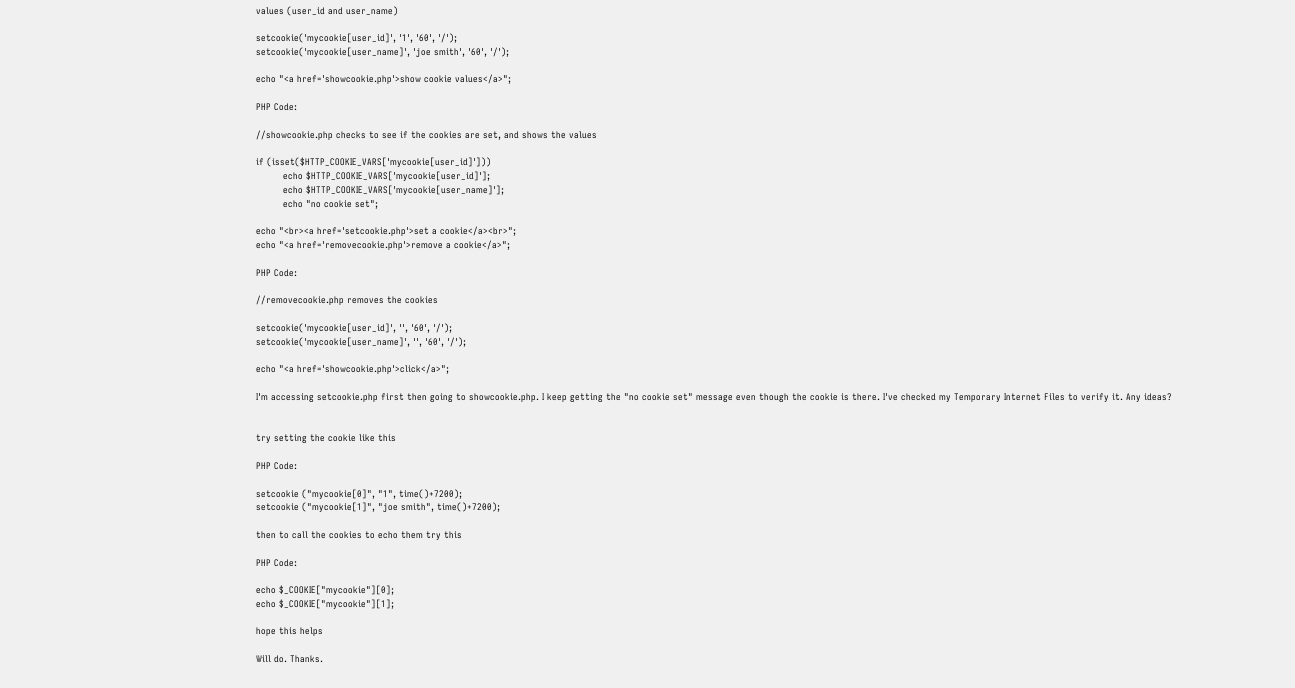values (user_id and user_name)

setcookie('mycookie[user_id]', '1', '60', '/');
setcookie('mycookie[user_name]', 'joe smith', '60', '/');

echo "<a href='showcookie.php'>show cookie values</a>";

PHP Code:

//showcookie.php checks to see if the cookies are set, and shows the values

if (isset($HTTP_COOKIE_VARS['mycookie[user_id]']))
         echo $HTTP_COOKIE_VARS['mycookie[user_id]'];
         echo $HTTP_COOKIE_VARS['mycookie[user_name]'];
         echo "no cookie set";

echo "<br><a href='setcookie.php'>set a cookie</a><br>";
echo "<a href='removecookie.php'>remove a cookie</a>";

PHP Code:

//removecookie.php removes the cookies

setcookie('mycookie[user_id]', '', '60', '/');
setcookie('mycookie[user_name]', '', '60', '/');

echo "<a href='showcookie.php'>click</a>";

I'm accessing setcookie.php first then going to showcookie.php. I keep getting the "no cookie set" message even though the cookie is there. I've checked my Temporary Internet Files to verify it. Any ideas?


try setting the cookie like this

PHP Code:

setcookie ("mycookie[0]", "1", time()+7200);
setcookie ("mycookie[1]", "joe smith", time()+7200);

then to call the cookies to echo them try this

PHP Code:

echo $_COOKIE["mycookie"][0];
echo $_COOKIE["mycookie"][1];

hope this helps

Will do. Thanks.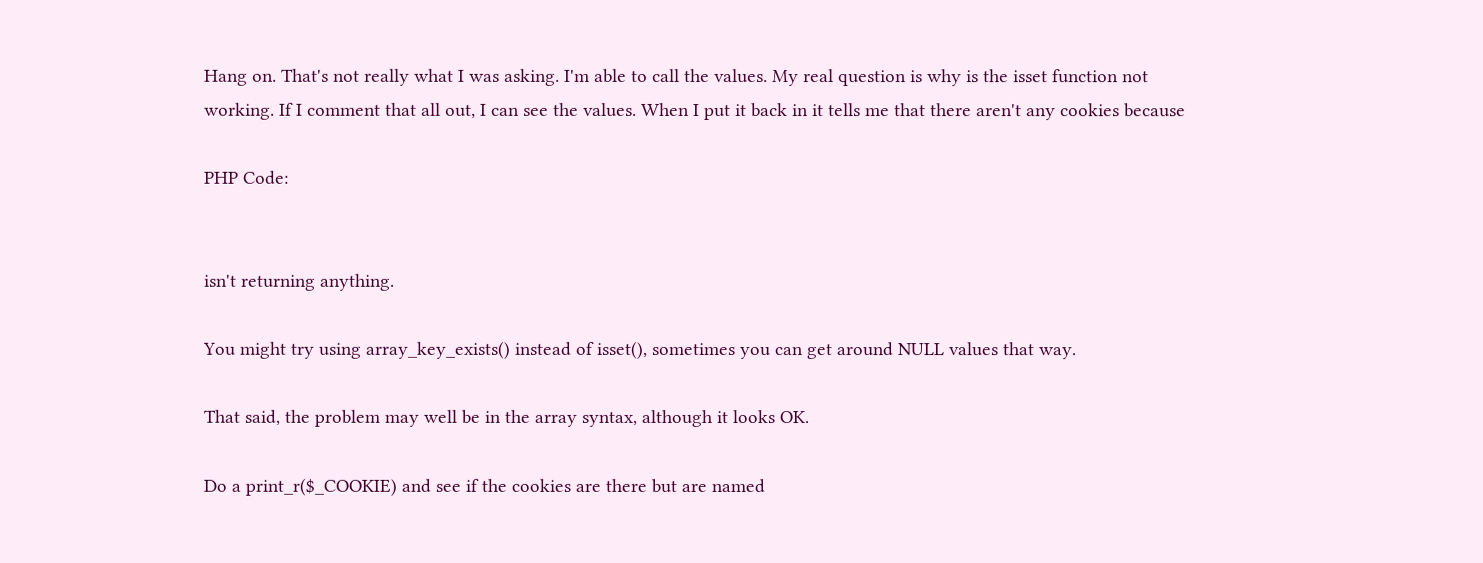Hang on. That's not really what I was asking. I'm able to call the values. My real question is why is the isset function not working. If I comment that all out, I can see the values. When I put it back in it tells me that there aren't any cookies because

PHP Code:


isn't returning anything.

You might try using array_key_exists() instead of isset(), sometimes you can get around NULL values that way.

That said, the problem may well be in the array syntax, although it looks OK.

Do a print_r($_COOKIE) and see if the cookies are there but are named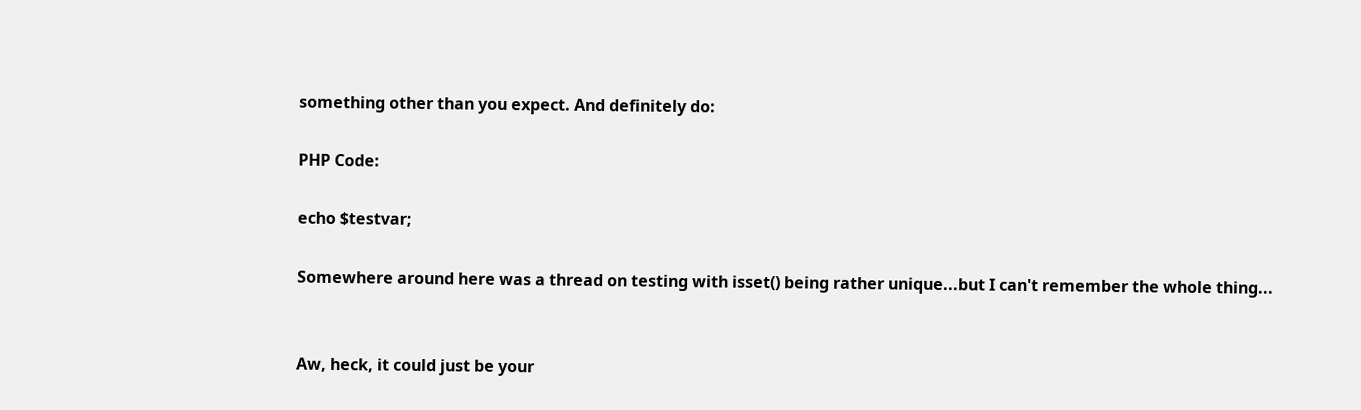something other than you expect. And definitely do:

PHP Code:

echo $testvar;

Somewhere around here was a thread on testing with isset() being rather unique...but I can't remember the whole thing...


Aw, heck, it could just be your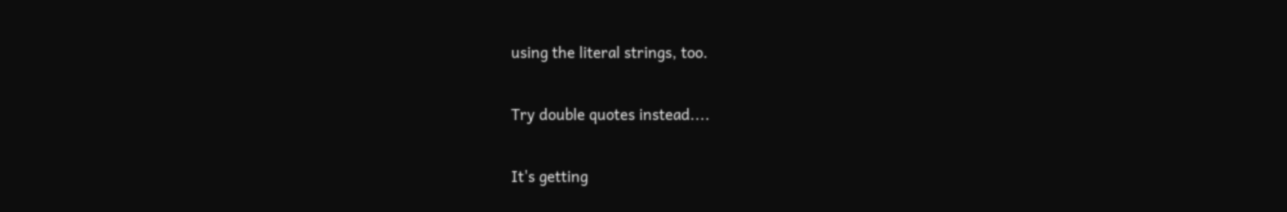using the literal strings, too.

Try double quotes instead....

It's getting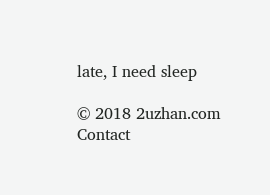late, I need sleep

© 2018 2uzhan.com Contact